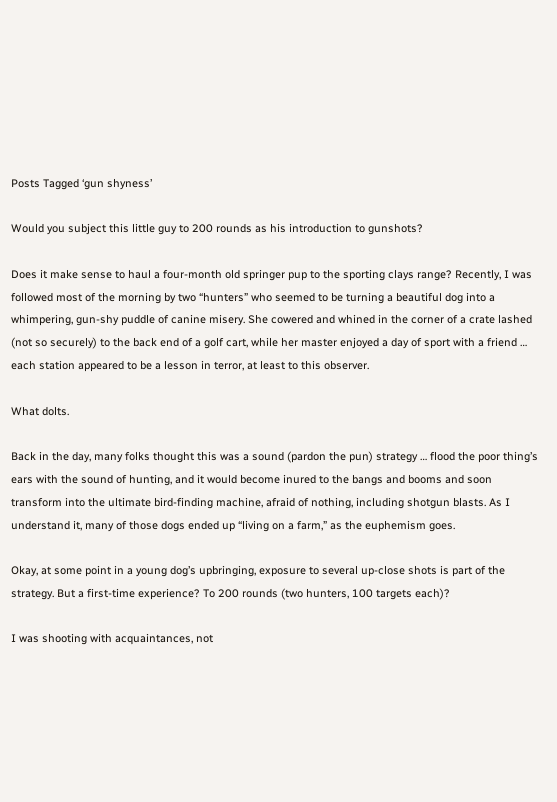Posts Tagged ‘gun shyness’

Would you subject this little guy to 200 rounds as his introduction to gunshots?

Does it make sense to haul a four-month old springer pup to the sporting clays range? Recently, I was followed most of the morning by two “hunters” who seemed to be turning a beautiful dog into a whimpering, gun-shy puddle of canine misery. She cowered and whined in the corner of a crate lashed (not so securely) to the back end of a golf cart, while her master enjoyed a day of sport with a friend … each station appeared to be a lesson in terror, at least to this observer.

What dolts.

Back in the day, many folks thought this was a sound (pardon the pun) strategy … flood the poor thing’s ears with the sound of hunting, and it would become inured to the bangs and booms and soon transform into the ultimate bird-finding machine, afraid of nothing, including shotgun blasts. As I understand it, many of those dogs ended up “living on a farm,” as the euphemism goes.

Okay, at some point in a young dog’s upbringing, exposure to several up-close shots is part of the strategy. But a first-time experience? To 200 rounds (two hunters, 100 targets each)?

I was shooting with acquaintances, not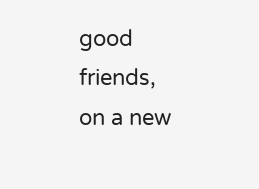good friends, on a new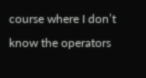course where I don’t know the operators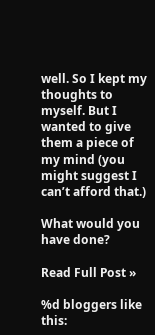well. So I kept my thoughts to myself. But I wanted to give them a piece of my mind (you might suggest I can’t afford that.)

What would you have done?

Read Full Post »

%d bloggers like this: